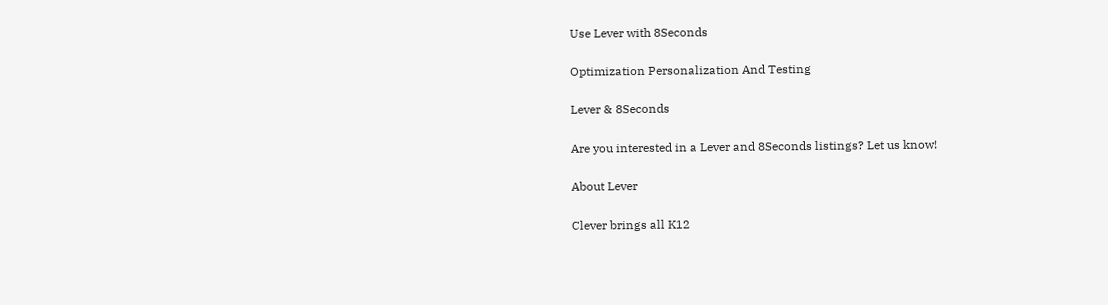Use Lever with 8Seconds

Optimization Personalization And Testing

Lever & 8Seconds

Are you interested in a Lever and 8Seconds listings? Let us know!

About Lever

Clever brings all K12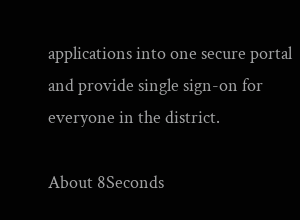applications into one secure portal and provide single sign-on for everyone in the district.

About 8Seconds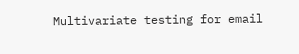Multivariate testing for email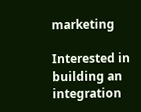marketing

Interested in building an integration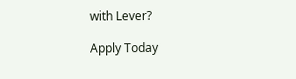with Lever?

Apply Today